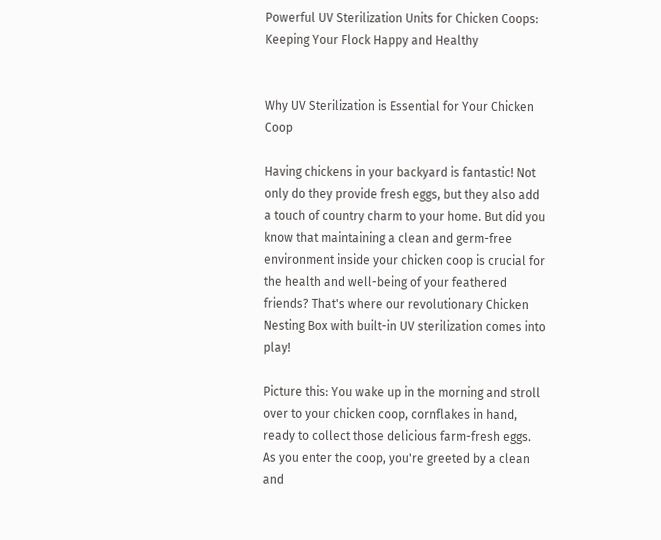Powerful UV Sterilization Units for Chicken Coops: Keeping Your Flock Happy and Healthy


Why UV Sterilization is Essential for Your Chicken Coop

Having chickens in your backyard is fantastic! Not only do they provide fresh eggs, but they also add a touch of country charm to your home. But did you know that maintaining a clean and germ-free environment inside your chicken coop is crucial for the health and well-being of your feathered friends? That's where our revolutionary Chicken Nesting Box with built-in UV sterilization comes into play!

Picture this: You wake up in the morning and stroll over to your chicken coop, cornflakes in hand, ready to collect those delicious farm-fresh eggs. As you enter the coop, you're greeted by a clean and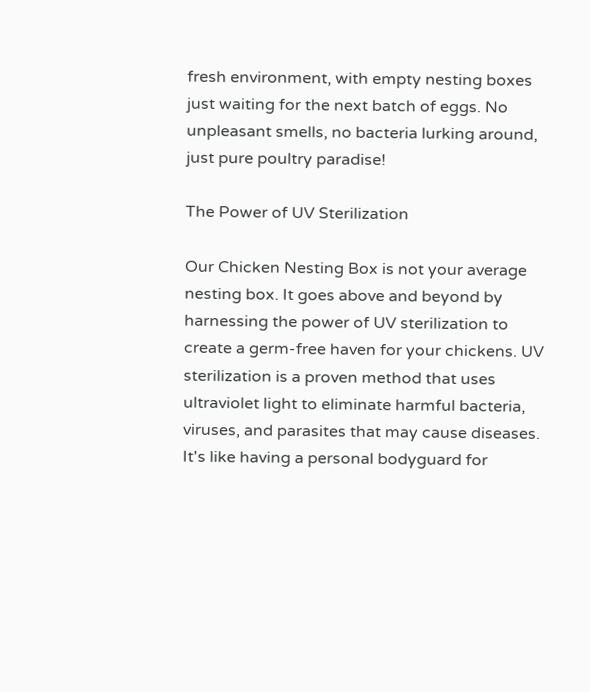fresh environment, with empty nesting boxes just waiting for the next batch of eggs. No unpleasant smells, no bacteria lurking around, just pure poultry paradise!

The Power of UV Sterilization

Our Chicken Nesting Box is not your average nesting box. It goes above and beyond by harnessing the power of UV sterilization to create a germ-free haven for your chickens. UV sterilization is a proven method that uses ultraviolet light to eliminate harmful bacteria, viruses, and parasites that may cause diseases. It's like having a personal bodyguard for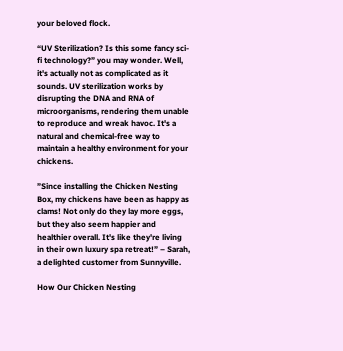your beloved flock.

“UV Sterilization? Is this some fancy sci-fi technology?” you may wonder. Well, it's actually not as complicated as it sounds. UV sterilization works by disrupting the DNA and RNA of microorganisms, rendering them unable to reproduce and wreak havoc. It's a natural and chemical-free way to maintain a healthy environment for your chickens.

”Since installing the Chicken Nesting Box, my chickens have been as happy as clams! Not only do they lay more eggs, but they also seem happier and healthier overall. It's like they're living in their own luxury spa retreat!” – Sarah, a delighted customer from Sunnyville.

How Our Chicken Nesting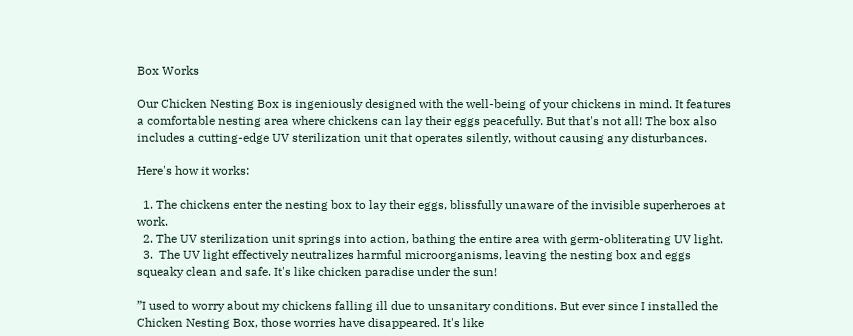Box Works

Our Chicken Nesting Box is ingeniously designed with the well-being of your chickens in mind. It features a comfortable nesting area where chickens can lay their eggs peacefully. But that's not all! The box also includes a cutting-edge UV sterilization unit that operates silently, without causing any disturbances.

Here's how it works:

  1. The chickens enter the nesting box to lay their eggs, blissfully unaware of the invisible superheroes at work.
  2. The UV sterilization unit springs into action, bathing the entire area with germ-obliterating UV light.
  3.  The UV light effectively neutralizes harmful microorganisms, leaving the nesting box and eggs squeaky clean and safe. It's like chicken paradise under the sun!

”I used to worry about my chickens falling ill due to unsanitary conditions. But ever since I installed the Chicken Nesting Box, those worries have disappeared. It's like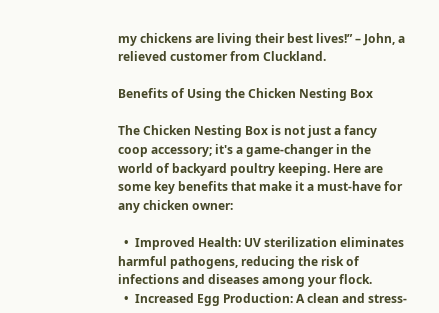my chickens are living their best lives!” – John, a relieved customer from Cluckland.

Benefits of Using the Chicken Nesting Box

The Chicken Nesting Box is not just a fancy coop accessory; it's a game-changer in the world of backyard poultry keeping. Here are some key benefits that make it a must-have for any chicken owner:

  •  Improved Health: UV sterilization eliminates harmful pathogens, reducing the risk of infections and diseases among your flock.
  •  Increased Egg Production: A clean and stress-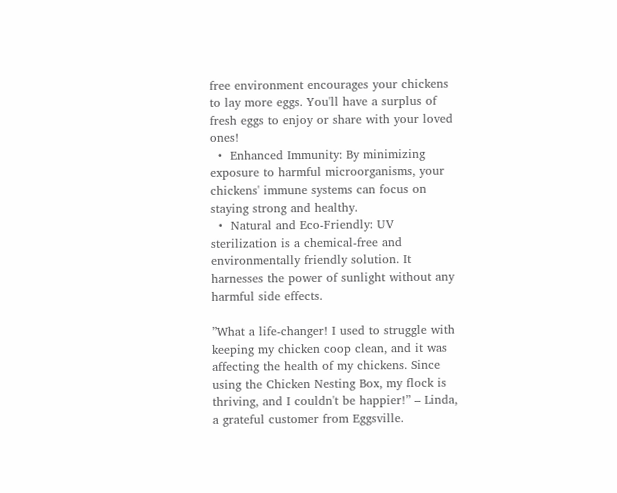free environment encourages your chickens to lay more eggs. You'll have a surplus of fresh eggs to enjoy or share with your loved ones!
  •  Enhanced Immunity: By minimizing exposure to harmful microorganisms, your chickens' immune systems can focus on staying strong and healthy.
  •  Natural and Eco-Friendly: UV sterilization is a chemical-free and environmentally friendly solution. It harnesses the power of sunlight without any harmful side effects.

”What a life-changer! I used to struggle with keeping my chicken coop clean, and it was affecting the health of my chickens. Since using the Chicken Nesting Box, my flock is thriving, and I couldn't be happier!” – Linda, a grateful customer from Eggsville.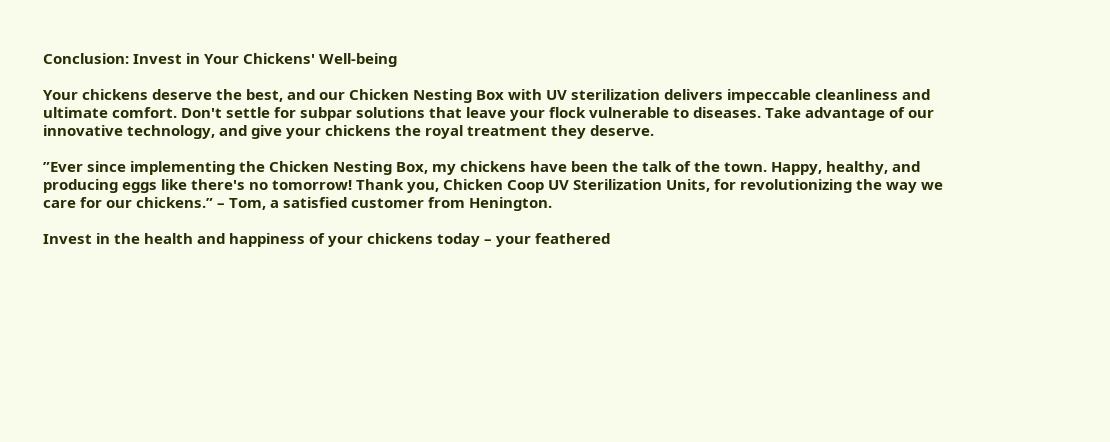Conclusion: Invest in Your Chickens' Well-being

Your chickens deserve the best, and our Chicken Nesting Box with UV sterilization delivers impeccable cleanliness and ultimate comfort. Don't settle for subpar solutions that leave your flock vulnerable to diseases. Take advantage of our innovative technology, and give your chickens the royal treatment they deserve.

”Ever since implementing the Chicken Nesting Box, my chickens have been the talk of the town. Happy, healthy, and producing eggs like there's no tomorrow! Thank you, Chicken Coop UV Sterilization Units, for revolutionizing the way we care for our chickens.” – Tom, a satisfied customer from Henington.

Invest in the health and happiness of your chickens today – your feathered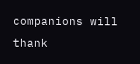companions will thank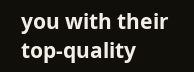you with their top-quality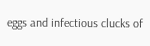eggs and infectious clucks of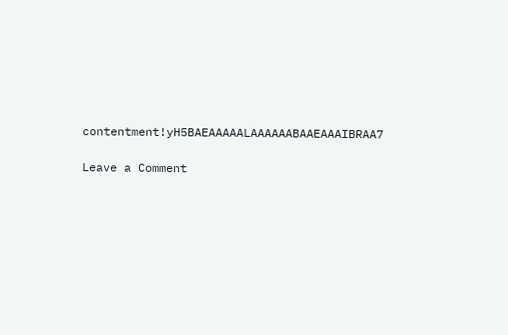contentment!yH5BAEAAAAALAAAAAABAAEAAAIBRAA7

Leave a Comment